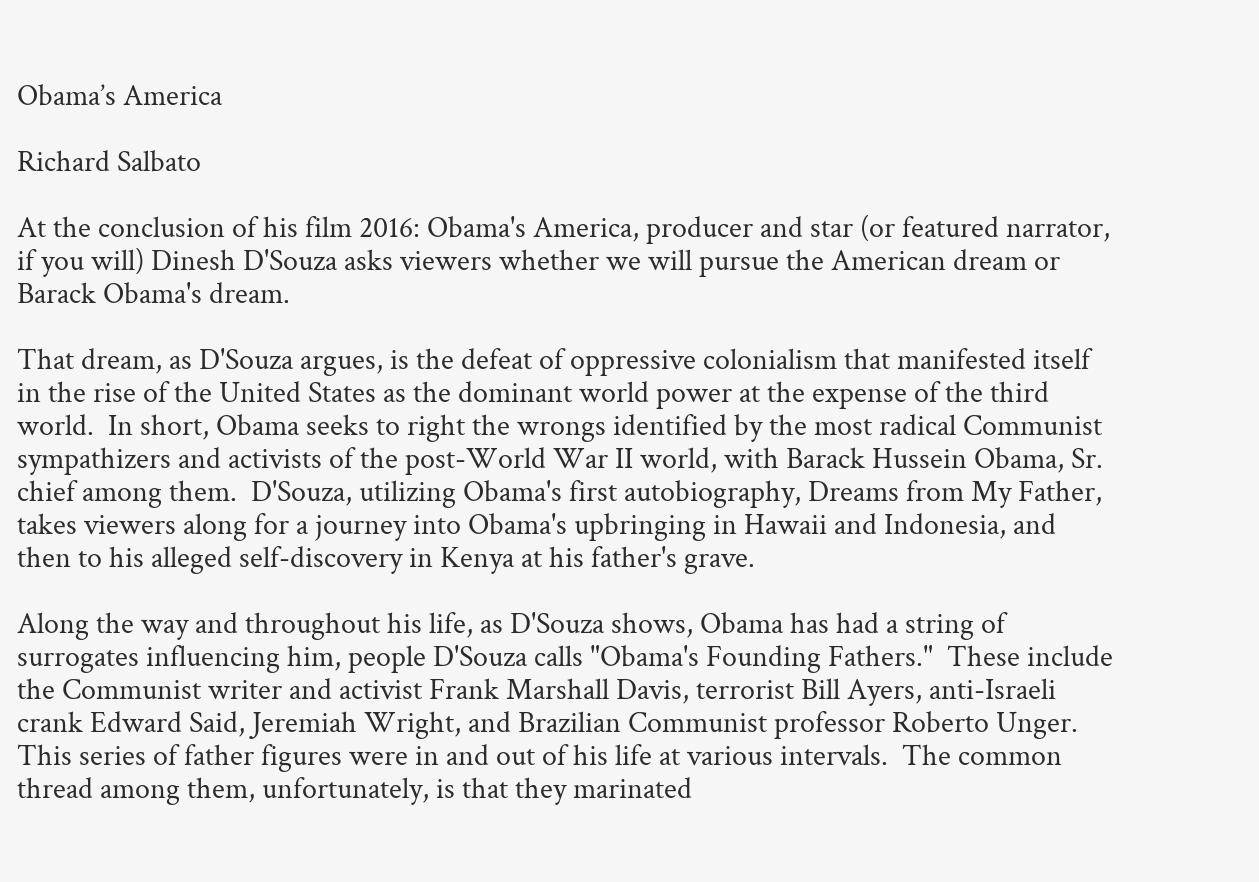Obama’s America

Richard Salbato

At the conclusion of his film 2016: Obama's America, producer and star (or featured narrator, if you will) Dinesh D'Souza asks viewers whether we will pursue the American dream or Barack Obama's dream.

That dream, as D'Souza argues, is the defeat of oppressive colonialism that manifested itself in the rise of the United States as the dominant world power at the expense of the third world.  In short, Obama seeks to right the wrongs identified by the most radical Communist sympathizers and activists of the post-World War II world, with Barack Hussein Obama, Sr. chief among them.  D'Souza, utilizing Obama's first autobiography, Dreams from My Father, takes viewers along for a journey into Obama's upbringing in Hawaii and Indonesia, and then to his alleged self-discovery in Kenya at his father's grave.

Along the way and throughout his life, as D'Souza shows, Obama has had a string of surrogates influencing him, people D'Souza calls "Obama's Founding Fathers."  These include the Communist writer and activist Frank Marshall Davis, terrorist Bill Ayers, anti-Israeli crank Edward Said, Jeremiah Wright, and Brazilian Communist professor Roberto Unger.  This series of father figures were in and out of his life at various intervals.  The common thread among them, unfortunately, is that they marinated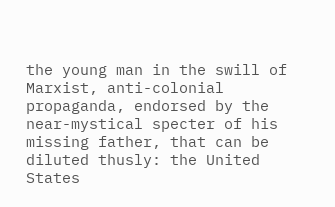the young man in the swill of Marxist, anti-colonial propaganda, endorsed by the near-mystical specter of his missing father, that can be diluted thusly: the United States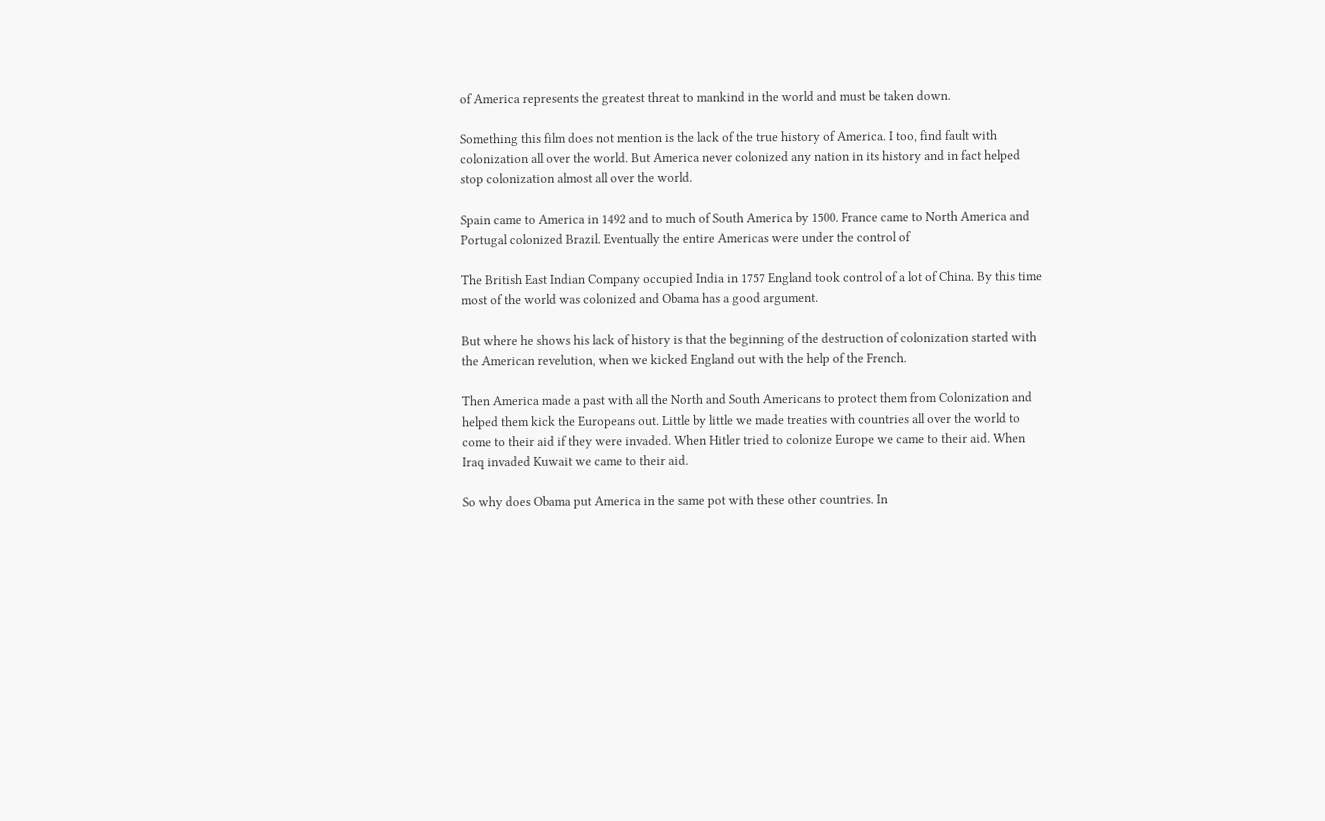of America represents the greatest threat to mankind in the world and must be taken down.

Something this film does not mention is the lack of the true history of America. I too, find fault with colonization all over the world. But America never colonized any nation in its history and in fact helped stop colonization almost all over the world.

Spain came to America in 1492 and to much of South America by 1500. France came to North America and Portugal colonized Brazil. Eventually the entire Americas were under the control of

The British East Indian Company occupied India in 1757 England took control of a lot of China. By this time most of the world was colonized and Obama has a good argument.

But where he shows his lack of history is that the beginning of the destruction of colonization started with the American revelution, when we kicked England out with the help of the French.

Then America made a past with all the North and South Americans to protect them from Colonization and helped them kick the Europeans out. Little by little we made treaties with countries all over the world to come to their aid if they were invaded. When Hitler tried to colonize Europe we came to their aid. When Iraq invaded Kuwait we came to their aid.

So why does Obama put America in the same pot with these other countries. In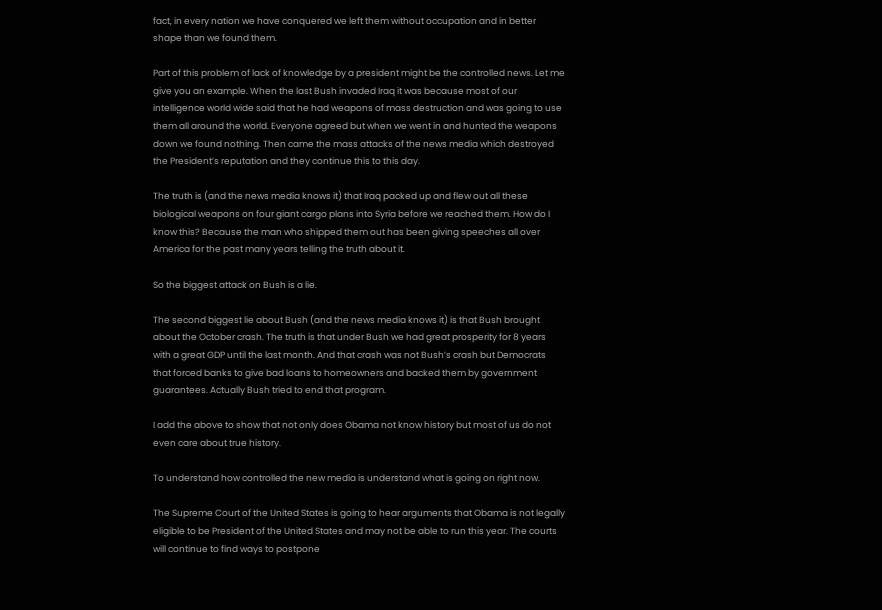fact, in every nation we have conquered we left them without occupation and in better shape than we found them.

Part of this problem of lack of knowledge by a president might be the controlled news. Let me give you an example. When the last Bush invaded Iraq it was because most of our intelligence world wide said that he had weapons of mass destruction and was going to use them all around the world. Everyone agreed but when we went in and hunted the weapons down we found nothing. Then came the mass attacks of the news media which destroyed the President’s reputation and they continue this to this day.

The truth is (and the news media knows it) that Iraq packed up and flew out all these biological weapons on four giant cargo plans into Syria before we reached them. How do I know this? Because the man who shipped them out has been giving speeches all over America for the past many years telling the truth about it.

So the biggest attack on Bush is a lie.

The second biggest lie about Bush (and the news media knows it) is that Bush brought about the October crash. The truth is that under Bush we had great prosperity for 8 years with a great GDP until the last month. And that crash was not Bush’s crash but Democrats that forced banks to give bad loans to homeowners and backed them by government guarantees. Actually Bush tried to end that program.

I add the above to show that not only does Obama not know history but most of us do not even care about true history.

To understand how controlled the new media is understand what is going on right now.

The Supreme Court of the United States is going to hear arguments that Obama is not legally eligible to be President of the United States and may not be able to run this year. The courts will continue to find ways to postpone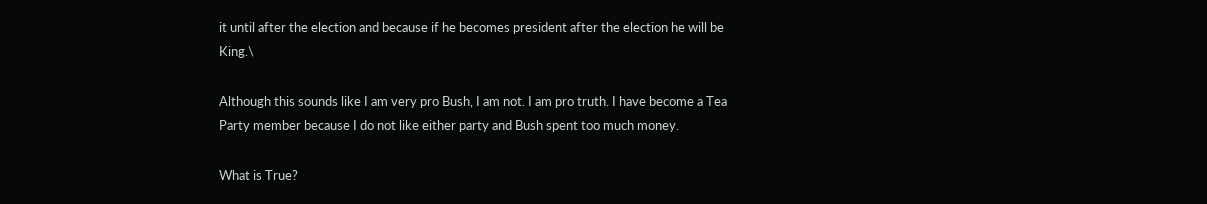it until after the election and because if he becomes president after the election he will be King.\

Although this sounds like I am very pro Bush, I am not. I am pro truth. I have become a Tea Party member because I do not like either party and Bush spent too much money.

What is True?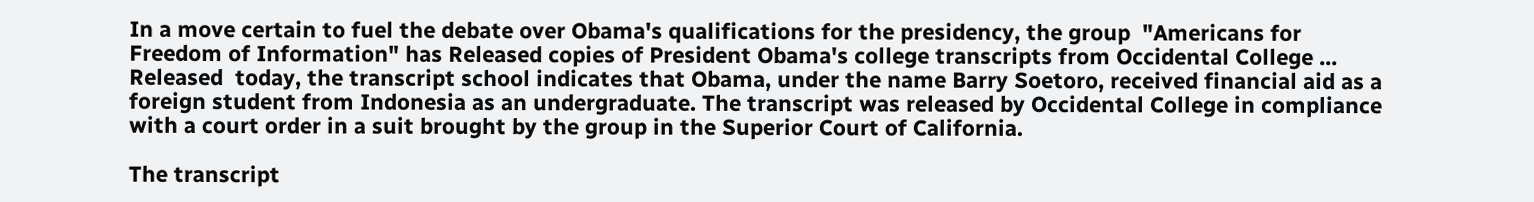In a move certain to fuel the debate over Obama's qualifications for the presidency, the group  "Americans for Freedom of Information" has Released copies of President Obama's college transcripts from Occidental College ... Released  today, the transcript school indicates that Obama, under the name Barry Soetoro, received financial aid as a foreign student from Indonesia as an undergraduate. The transcript was released by Occidental College in compliance with a court order in a suit brought by the group in the Superior Court of California.

The transcript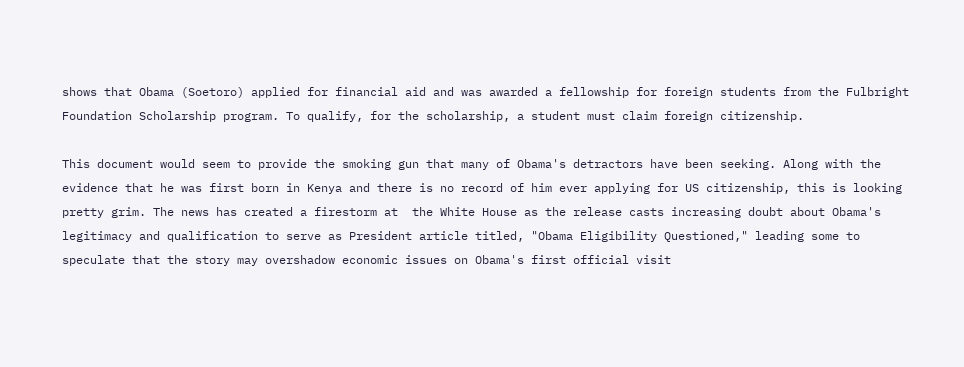shows that Obama (Soetoro) applied for financial aid and was awarded a fellowship for foreign students from the Fulbright Foundation Scholarship program. To qualify, for the scholarship, a student must claim foreign citizenship.

This document would seem to provide the smoking gun that many of Obama's detractors have been seeking. Along with the evidence that he was first born in Kenya and there is no record of him ever applying for US citizenship, this is looking pretty grim. The news has created a firestorm at  the White House as the release casts increasing doubt about Obama's legitimacy and qualification to serve as President article titled, "Obama Eligibility Questioned," leading some to speculate that the story may overshadow economic issues on Obama's first official visit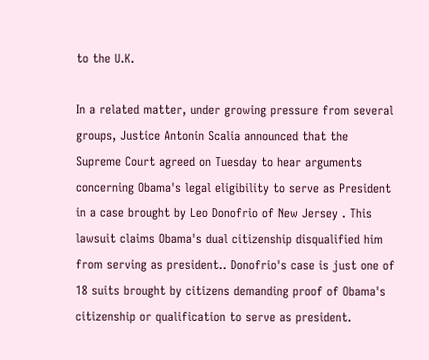to the U.K.

In a related matter, under growing pressure from several groups, Justice Antonin Scalia announced that the Supreme Court agreed on Tuesday to hear arguments concerning Obama's legal eligibility to serve as President in a case brought by Leo Donofrio of New Jersey . This lawsuit claims Obama's dual citizenship disqualified him from serving as president.. Donofrio's case is just one of 18 suits brought by citizens demanding proof of Obama's citizenship or qualification to serve as president.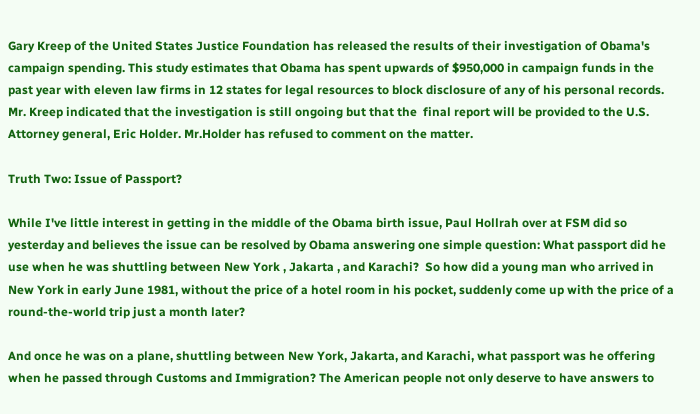Gary Kreep of the United States Justice Foundation has released the results of their investigation of Obama's campaign spending. This study estimates that Obama has spent upwards of $950,000 in campaign funds in the past year with eleven law firms in 12 states for legal resources to block disclosure of any of his personal records. Mr. Kreep indicated that the investigation is still ongoing but that the  final report will be provided to the U.S. Attorney general, Eric Holder. Mr.Holder has refused to comment on the matter.

Truth Two: Issue of Passport?

While I've little interest in getting in the middle of the Obama birth issue, Paul Hollrah over at FSM did so yesterday and believes the issue can be resolved by Obama answering one simple question: What passport did he use when he was shuttling between New York , Jakarta , and Karachi?  So how did a young man who arrived in New York in early June 1981, without the price of a hotel room in his pocket, suddenly come up with the price of a round-the-world trip just a month later?

And once he was on a plane, shuttling between New York, Jakarta, and Karachi, what passport was he offering when he passed through Customs and Immigration? The American people not only deserve to have answers to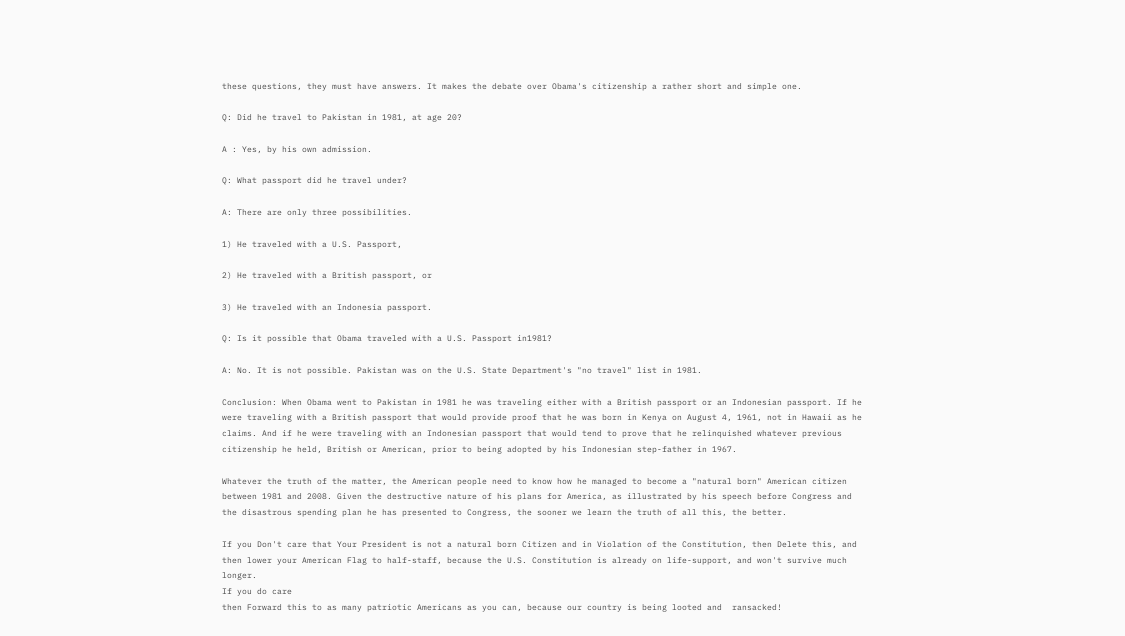these questions, they must have answers. It makes the debate over Obama's citizenship a rather short and simple one.

Q: Did he travel to Pakistan in 1981, at age 20?

A : Yes, by his own admission.

Q: What passport did he travel under?

A: There are only three possibilities.

1) He traveled with a U.S. Passport,

2) He traveled with a British passport, or

3) He traveled with an Indonesia passport.

Q: Is it possible that Obama traveled with a U.S. Passport in1981?

A: No. It is not possible. Pakistan was on the U.S. State Department's "no travel" list in 1981.

Conclusion: When Obama went to Pakistan in 1981 he was traveling either with a British passport or an Indonesian passport. If he were traveling with a British passport that would provide proof that he was born in Kenya on August 4, 1961, not in Hawaii as he claims. And if he were traveling with an Indonesian passport that would tend to prove that he relinquished whatever previous citizenship he held, British or American, prior to being adopted by his Indonesian step-father in 1967.

Whatever the truth of the matter, the American people need to know how he managed to become a "natural born" American citizen between 1981 and 2008. Given the destructive nature of his plans for America, as illustrated by his speech before Congress and the disastrous spending plan he has presented to Congress, the sooner we learn the truth of all this, the better.

If you Don't care that Your President is not a natural born Citizen and in Violation of the Constitution, then Delete this, and then lower your American Flag to half-staff, because the U.S. Constitution is already on life-support, and won't survive much longer.
If you do care
then Forward this to as many patriotic Americans as you can, because our country is being looted and  ransacked!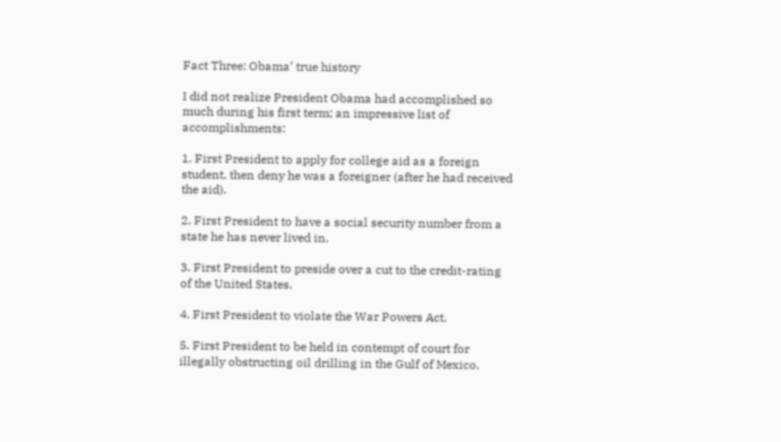Fact Three: Obama’ true history

I did not realize President Obama had accomplished so much during his first term; an impressive list of accomplishments:

1. First President to apply for college aid as a foreign student, then deny he was a foreigner (after he had received the aid).

2. First President to have a social security number from a state he has never lived in.

3. First President to preside over a cut to the credit-rating of the United States.

4. First President to violate the War Powers Act.

5. First President to be held in contempt of court for illegally obstructing oil drilling in the Gulf of Mexico.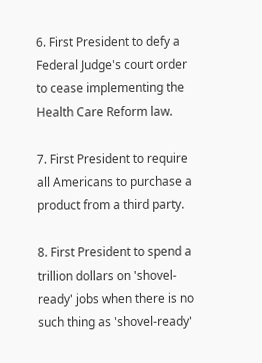6. First President to defy a Federal Judge's court order to cease implementing the Health Care Reform law.

7. First President to require all Americans to purchase a product from a third party.

8. First President to spend a trillion dollars on 'shovel-ready' jobs when there is no such thing as 'shovel-ready'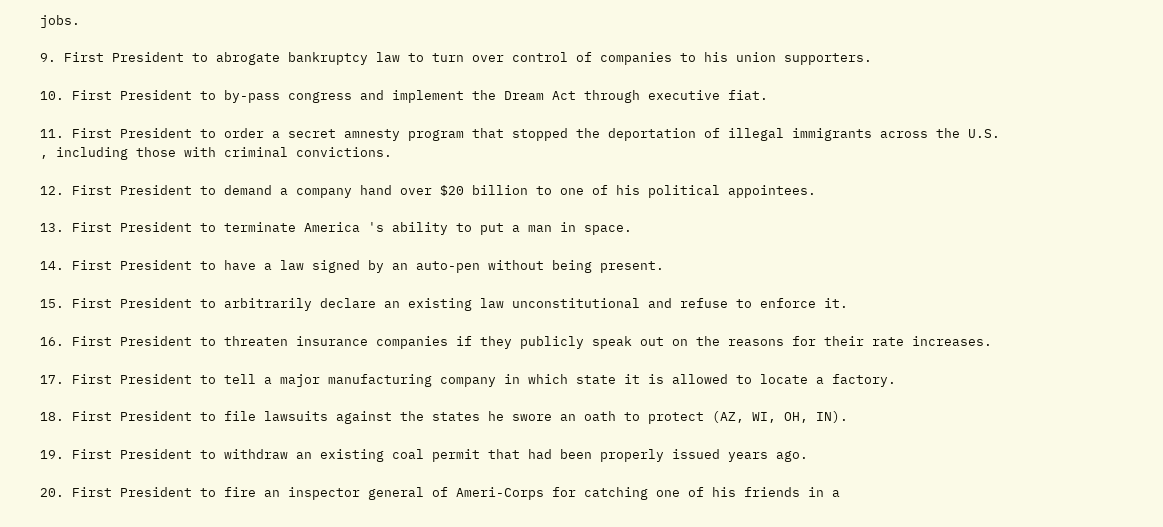jobs.

9. First President to abrogate bankruptcy law to turn over control of companies to his union supporters.

10. First President to by-pass congress and implement the Dream Act through executive fiat.

11. First President to order a secret amnesty program that stopped the deportation of illegal immigrants across the U.S. , including those with criminal convictions.

12. First President to demand a company hand over $20 billion to one of his political appointees.

13. First President to terminate America 's ability to put a man in space.

14. First President to have a law signed by an auto-pen without being present.

15. First President to arbitrarily declare an existing law unconstitutional and refuse to enforce it.

16. First President to threaten insurance companies if they publicly speak out on the reasons for their rate increases.

17. First President to tell a major manufacturing company in which state it is allowed to locate a factory.

18. First President to file lawsuits against the states he swore an oath to protect (AZ, WI, OH, IN).

19. First President to withdraw an existing coal permit that had been properly issued years ago.

20. First President to fire an inspector general of Ameri-Corps for catching one of his friends in a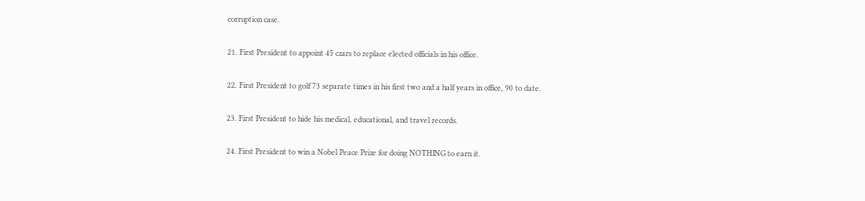corruption case.

21. First President to appoint 45 czars to replace elected officials in his office.

22. First President to golf 73 separate times in his first two and a half years in office, 90 to date.

23. First President to hide his medical, educational, and travel records.

24. First President to win a Nobel Peace Prize for doing NOTHING to earn it.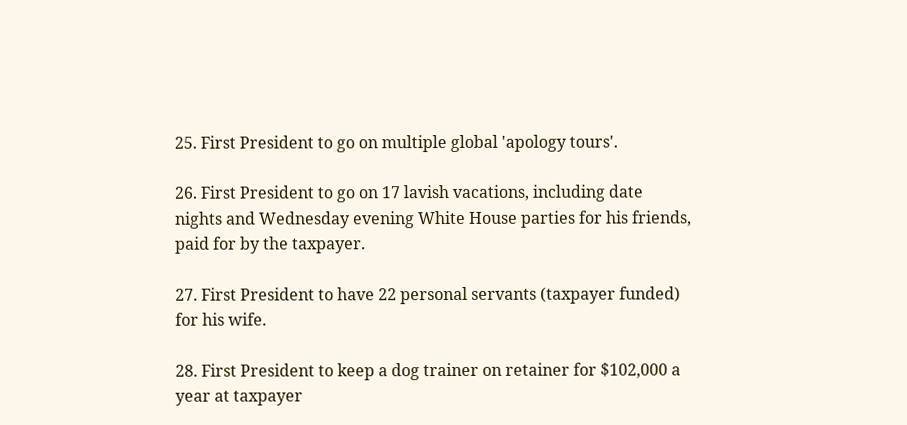25. First President to go on multiple global 'apology tours'.

26. First President to go on 17 lavish vacations, including date nights and Wednesday evening White House parties for his friends, paid for by the taxpayer.

27. First President to have 22 personal servants (taxpayer funded) for his wife.

28. First President to keep a dog trainer on retainer for $102,000 a year at taxpayer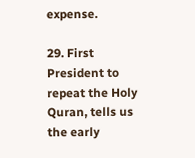expense.

29. First President to repeat the Holy Quran, tells us the early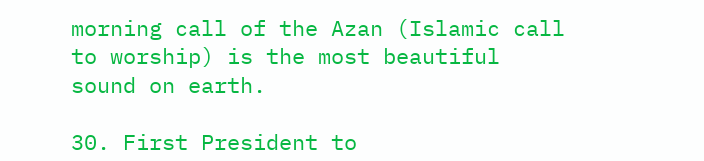morning call of the Azan (Islamic call to worship) is the most beautiful sound on earth.

30. First President to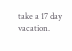take a 17 day vacation.